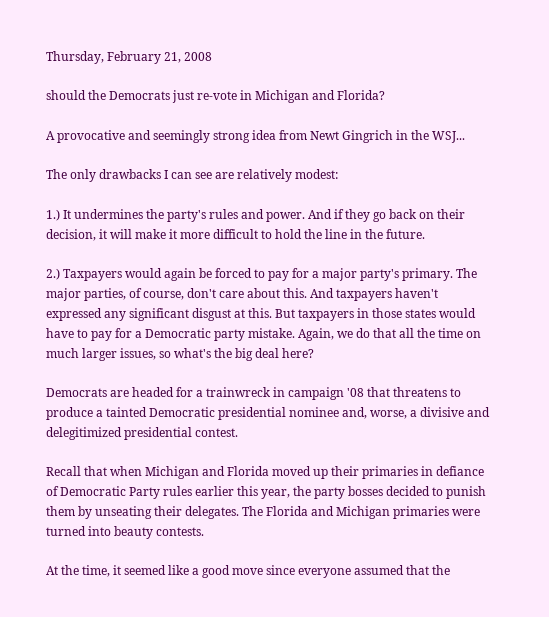Thursday, February 21, 2008

should the Democrats just re-vote in Michigan and Florida?

A provocative and seemingly strong idea from Newt Gingrich in the WSJ...

The only drawbacks I can see are relatively modest:

1.) It undermines the party's rules and power. And if they go back on their decision, it will make it more difficult to hold the line in the future.

2.) Taxpayers would again be forced to pay for a major party's primary. The major parties, of course, don't care about this. And taxpayers haven't expressed any significant disgust at this. But taxpayers in those states would have to pay for a Democratic party mistake. Again, we do that all the time on much larger issues, so what's the big deal here?

Democrats are headed for a trainwreck in campaign '08 that threatens to produce a tainted Democratic presidential nominee and, worse, a divisive and delegitimized presidential contest.

Recall that when Michigan and Florida moved up their primaries in defiance of Democratic Party rules earlier this year, the party bosses decided to punish them by unseating their delegates. The Florida and Michigan primaries were turned into beauty contests.

At the time, it seemed like a good move since everyone assumed that the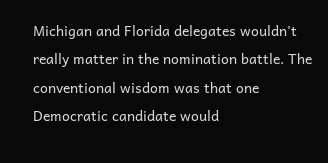Michigan and Florida delegates wouldn't really matter in the nomination battle. The conventional wisdom was that one Democratic candidate would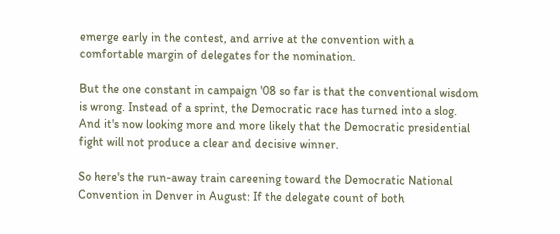emerge early in the contest, and arrive at the convention with a comfortable margin of delegates for the nomination.

But the one constant in campaign '08 so far is that the conventional wisdom is wrong. Instead of a sprint, the Democratic race has turned into a slog. And it's now looking more and more likely that the Democratic presidential fight will not produce a clear and decisive winner.

So here's the run-away train careening toward the Democratic National Convention in Denver in August: If the delegate count of both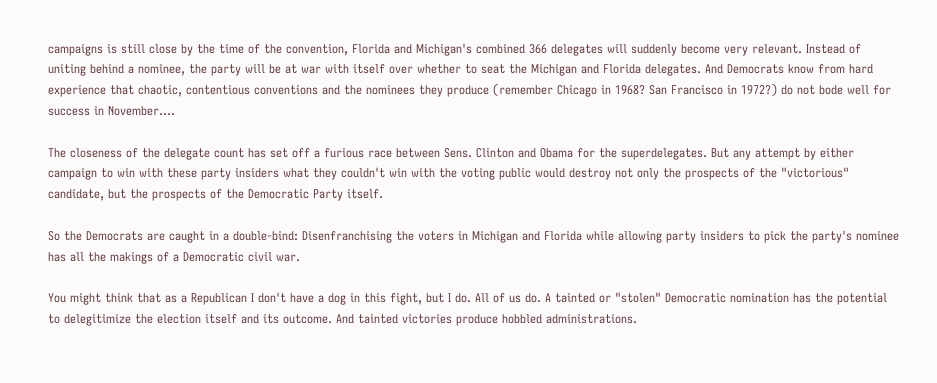campaigns is still close by the time of the convention, Florida and Michigan's combined 366 delegates will suddenly become very relevant. Instead of uniting behind a nominee, the party will be at war with itself over whether to seat the Michigan and Florida delegates. And Democrats know from hard experience that chaotic, contentious conventions and the nominees they produce (remember Chicago in 1968? San Francisco in 1972?) do not bode well for success in November....

The closeness of the delegate count has set off a furious race between Sens. Clinton and Obama for the superdelegates. But any attempt by either campaign to win with these party insiders what they couldn't win with the voting public would destroy not only the prospects of the "victorious" candidate, but the prospects of the Democratic Party itself.

So the Democrats are caught in a double-bind: Disenfranchising the voters in Michigan and Florida while allowing party insiders to pick the party's nominee has all the makings of a Democratic civil war.

You might think that as a Republican I don't have a dog in this fight, but I do. All of us do. A tainted or "stolen" Democratic nomination has the potential to delegitimize the election itself and its outcome. And tainted victories produce hobbled administrations.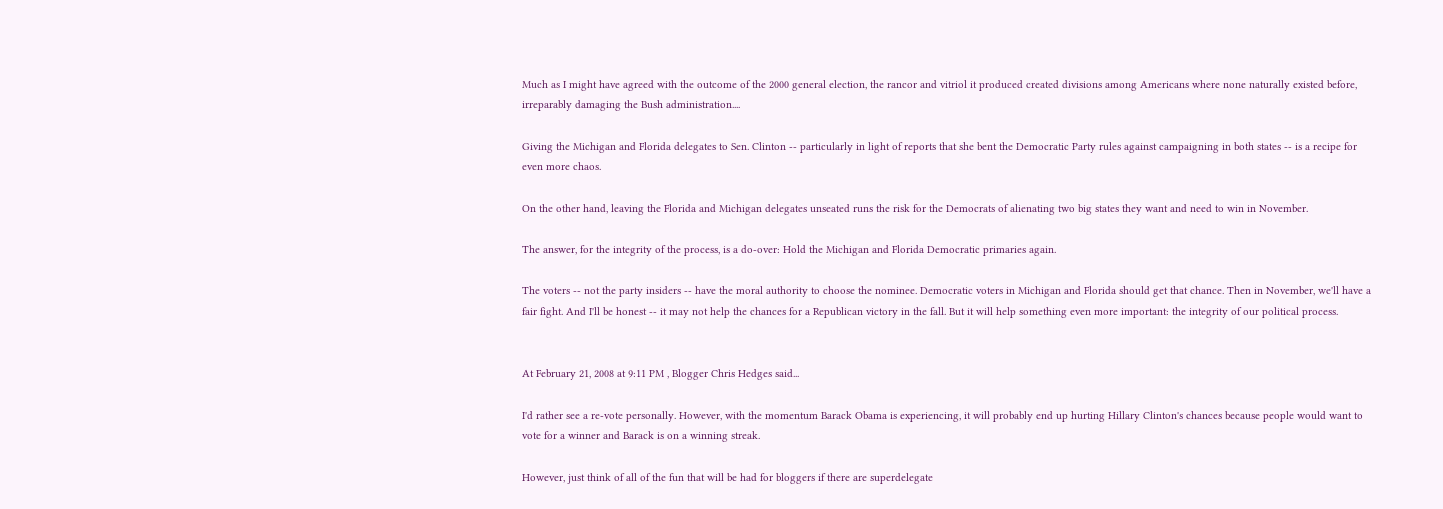Much as I might have agreed with the outcome of the 2000 general election, the rancor and vitriol it produced created divisions among Americans where none naturally existed before, irreparably damaging the Bush administration....

Giving the Michigan and Florida delegates to Sen. Clinton -- particularly in light of reports that she bent the Democratic Party rules against campaigning in both states -- is a recipe for even more chaos.

On the other hand, leaving the Florida and Michigan delegates unseated runs the risk for the Democrats of alienating two big states they want and need to win in November.

The answer, for the integrity of the process, is a do-over: Hold the Michigan and Florida Democratic primaries again.

The voters -- not the party insiders -- have the moral authority to choose the nominee. Democratic voters in Michigan and Florida should get that chance. Then in November, we'll have a fair fight. And I'll be honest -- it may not help the chances for a Republican victory in the fall. But it will help something even more important: the integrity of our political process.


At February 21, 2008 at 9:11 PM , Blogger Chris Hedges said...

I'd rather see a re-vote personally. However, with the momentum Barack Obama is experiencing, it will probably end up hurting Hillary Clinton's chances because people would want to vote for a winner and Barack is on a winning streak.

However, just think of all of the fun that will be had for bloggers if there are superdelegate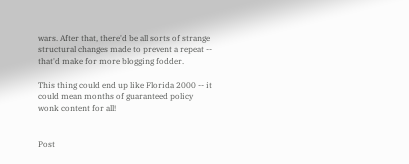wars. After that, there'd be all sorts of strange structural changes made to prevent a repeat -- that'd make for more blogging fodder.

This thing could end up like Florida 2000 -- it could mean months of guaranteed policy wonk content for all!


Post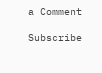a Comment

Subscribe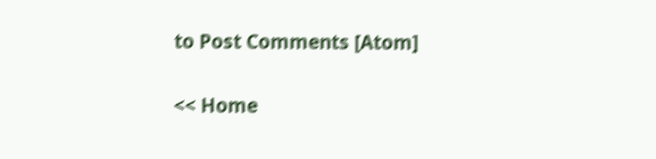to Post Comments [Atom]

<< Home